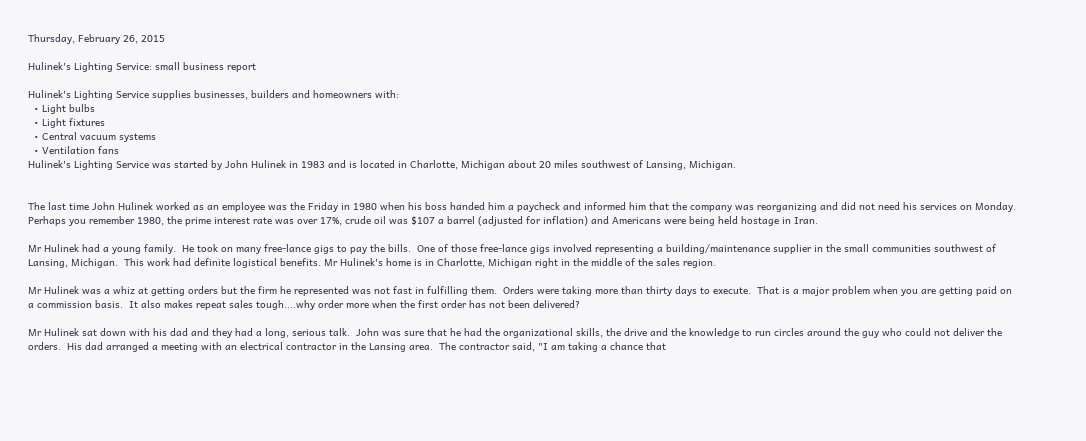Thursday, February 26, 2015

Hulinek's Lighting Service: small business report

Hulinek's Lighting Service supplies businesses, builders and homeowners with:
  • Light bulbs
  • Light fixtures
  • Central vacuum systems
  • Ventilation fans
Hulinek's Lighting Service was started by John Hulinek in 1983 and is located in Charlotte, Michigan about 20 miles southwest of Lansing, Michigan.


The last time John Hulinek worked as an employee was the Friday in 1980 when his boss handed him a paycheck and informed him that the company was reorganizing and did not need his services on Monday.  Perhaps you remember 1980, the prime interest rate was over 17%, crude oil was $107 a barrel (adjusted for inflation) and Americans were being held hostage in Iran.

Mr Hulinek had a young family.  He took on many free-lance gigs to pay the bills.  One of those free-lance gigs involved representing a building/maintenance supplier in the small communities southwest of Lansing, Michigan.  This work had definite logistical benefits. Mr Hulinek's home is in Charlotte, Michigan right in the middle of the sales region.

Mr Hulinek was a whiz at getting orders but the firm he represented was not fast in fulfilling them.  Orders were taking more than thirty days to execute.  That is a major problem when you are getting paid on a commission basis.  It also makes repeat sales tough....why order more when the first order has not been delivered?

Mr Hulinek sat down with his dad and they had a long, serious talk.  John was sure that he had the organizational skills, the drive and the knowledge to run circles around the guy who could not deliver the orders.  His dad arranged a meeting with an electrical contractor in the Lansing area.  The contractor said, "I am taking a chance that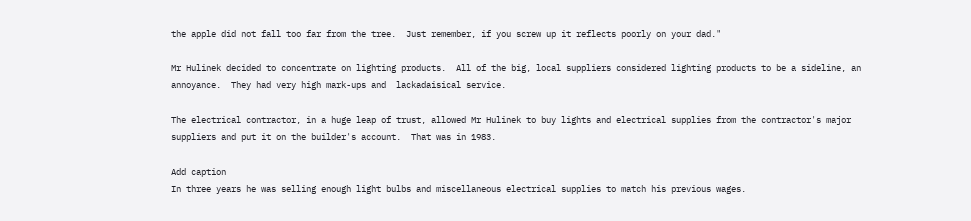the apple did not fall too far from the tree.  Just remember, if you screw up it reflects poorly on your dad."

Mr Hulinek decided to concentrate on lighting products.  All of the big, local suppliers considered lighting products to be a sideline, an annoyance.  They had very high mark-ups and  lackadaisical service.

The electrical contractor, in a huge leap of trust, allowed Mr Hulinek to buy lights and electrical supplies from the contractor's major suppliers and put it on the builder's account.  That was in 1983.

Add caption
In three years he was selling enough light bulbs and miscellaneous electrical supplies to match his previous wages.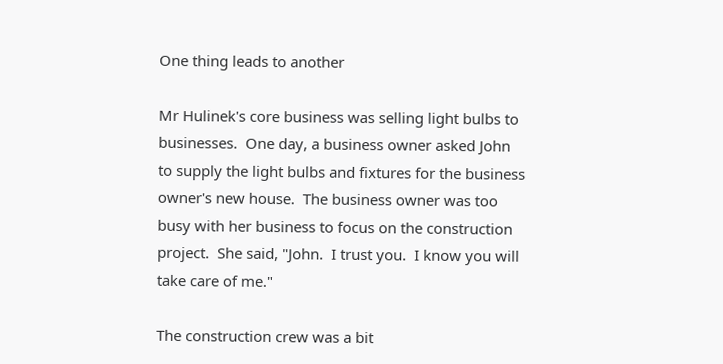One thing leads to another

Mr Hulinek's core business was selling light bulbs to businesses.  One day, a business owner asked John to supply the light bulbs and fixtures for the business owner's new house.  The business owner was too busy with her business to focus on the construction project.  She said, "John.  I trust you.  I know you will take care of me."

The construction crew was a bit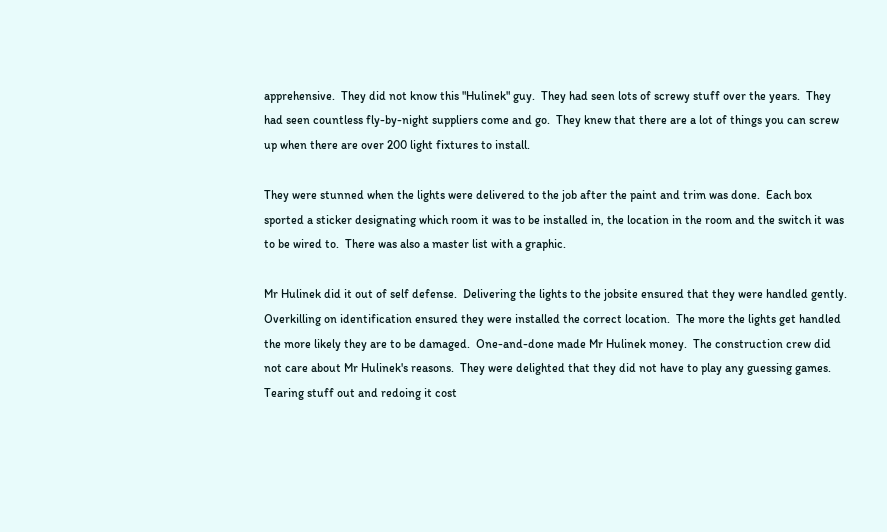apprehensive.  They did not know this "Hulinek" guy.  They had seen lots of screwy stuff over the years.  They had seen countless fly-by-night suppliers come and go.  They knew that there are a lot of things you can screw up when there are over 200 light fixtures to install.

They were stunned when the lights were delivered to the job after the paint and trim was done.  Each box sported a sticker designating which room it was to be installed in, the location in the room and the switch it was to be wired to.  There was also a master list with a graphic.

Mr Hulinek did it out of self defense.  Delivering the lights to the jobsite ensured that they were handled gently. Overkilling on identification ensured they were installed the correct location.  The more the lights get handled the more likely they are to be damaged.  One-and-done made Mr Hulinek money.  The construction crew did not care about Mr Hulinek's reasons.  They were delighted that they did not have to play any guessing games.  Tearing stuff out and redoing it cost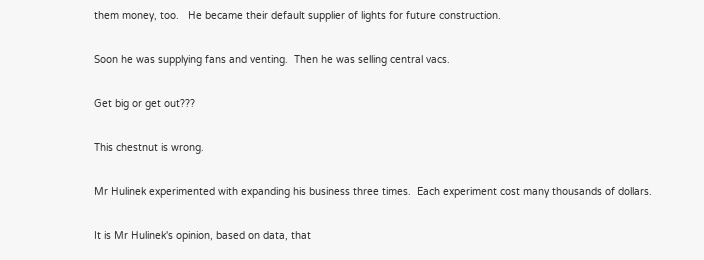them money, too.   He became their default supplier of lights for future construction.

Soon he was supplying fans and venting.  Then he was selling central vacs.

Get big or get out???

This chestnut is wrong.

Mr Hulinek experimented with expanding his business three times.  Each experiment cost many thousands of dollars.

It is Mr Hulinek's opinion, based on data, that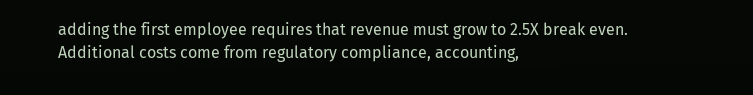adding the first employee requires that revenue must grow to 2.5X break even.  Additional costs come from regulatory compliance, accounting,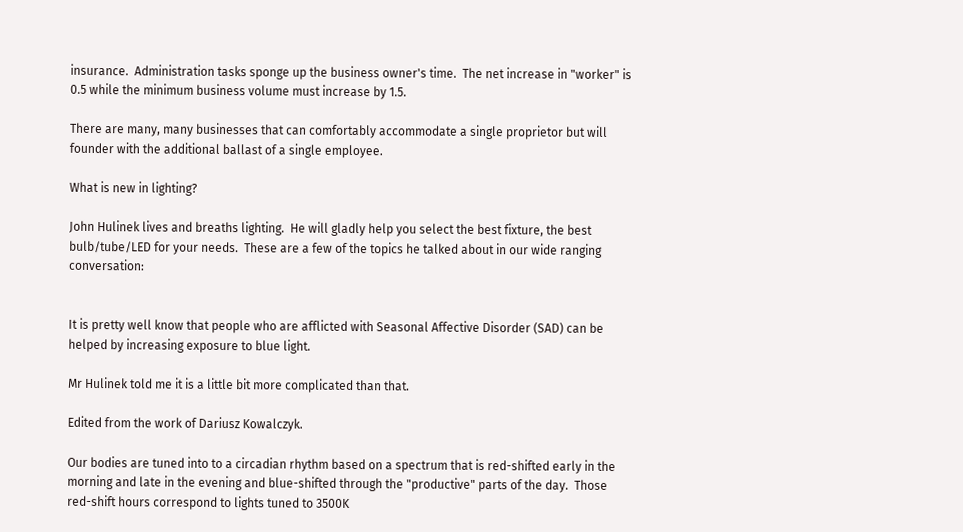insurance.  Administration tasks sponge up the business owner's time.  The net increase in "worker" is 0.5 while the minimum business volume must increase by 1.5.

There are many, many businesses that can comfortably accommodate a single proprietor but will founder with the additional ballast of a single employee.

What is new in lighting?

John Hulinek lives and breaths lighting.  He will gladly help you select the best fixture, the best bulb/tube/LED for your needs.  These are a few of the topics he talked about in our wide ranging conversation:


It is pretty well know that people who are afflicted with Seasonal Affective Disorder (SAD) can be helped by increasing exposure to blue light.

Mr Hulinek told me it is a little bit more complicated than that.

Edited from the work of Dariusz Kowalczyk.

Our bodies are tuned into to a circadian rhythm based on a spectrum that is red-shifted early in the morning and late in the evening and blue-shifted through the "productive" parts of the day.  Those red-shift hours correspond to lights tuned to 3500K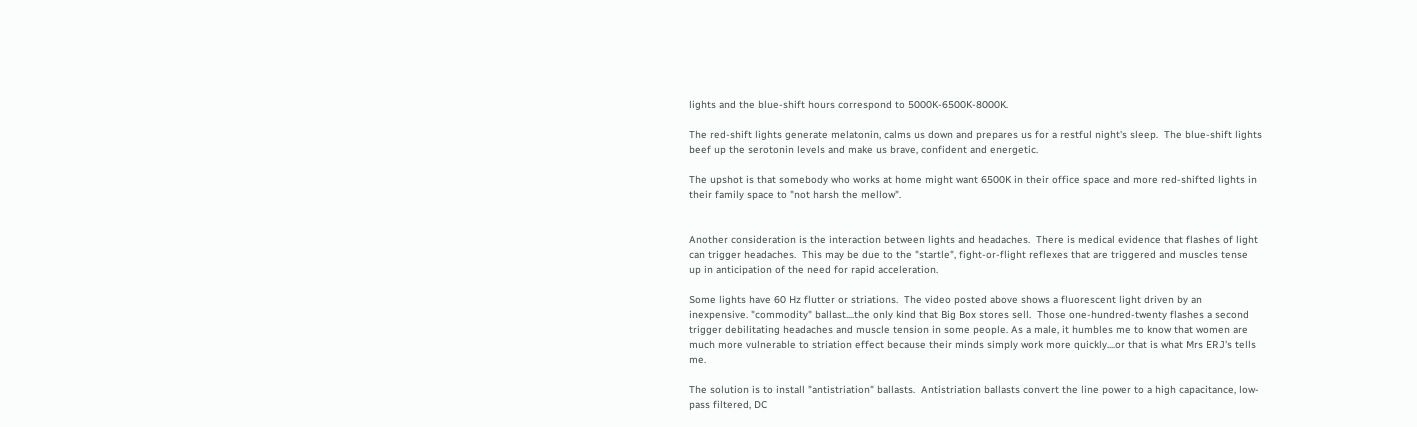lights and the blue-shift hours correspond to 5000K-6500K-8000K.

The red-shift lights generate melatonin, calms us down and prepares us for a restful night's sleep.  The blue-shift lights beef up the serotonin levels and make us brave, confident and energetic.

The upshot is that somebody who works at home might want 6500K in their office space and more red-shifted lights in their family space to "not harsh the mellow".


Another consideration is the interaction between lights and headaches.  There is medical evidence that flashes of light can trigger headaches.  This may be due to the "startle", fight-or-flight reflexes that are triggered and muscles tense up in anticipation of the need for rapid acceleration.

Some lights have 60 Hz flutter or striations.  The video posted above shows a fluorescent light driven by an inexpensive. "commodity" ballast....the only kind that Big Box stores sell.  Those one-hundred-twenty flashes a second trigger debilitating headaches and muscle tension in some people. As a male, it humbles me to know that women are much more vulnerable to striation effect because their minds simply work more quickly....or that is what Mrs ERJ's tells me.

The solution is to install "antistriation" ballasts.  Antistriation ballasts convert the line power to a high capacitance, low-pass filtered, DC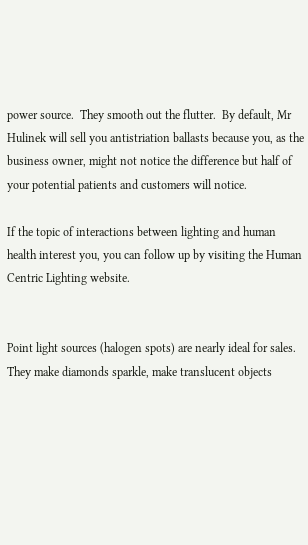power source.  They smooth out the flutter.  By default, Mr Hulinek will sell you antistriation ballasts because you, as the business owner, might not notice the difference but half of your potential patients and customers will notice.

If the topic of interactions between lighting and human health interest you, you can follow up by visiting the Human Centric Lighting website.


Point light sources (halogen spots) are nearly ideal for sales.   They make diamonds sparkle, make translucent objects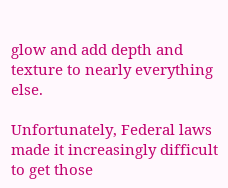glow and add depth and texture to nearly everything else.

Unfortunately, Federal laws made it increasingly difficult to get those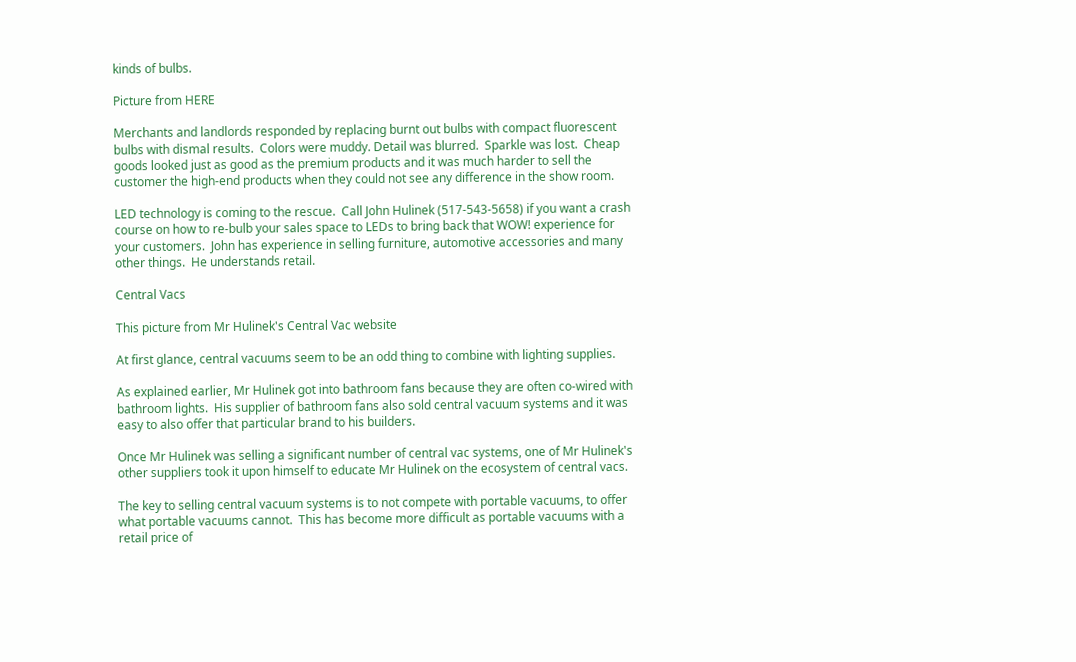kinds of bulbs.

Picture from HERE

Merchants and landlords responded by replacing burnt out bulbs with compact fluorescent bulbs with dismal results.  Colors were muddy. Detail was blurred.  Sparkle was lost.  Cheap goods looked just as good as the premium products and it was much harder to sell the customer the high-end products when they could not see any difference in the show room.

LED technology is coming to the rescue.  Call John Hulinek (517-543-5658) if you want a crash course on how to re-bulb your sales space to LEDs to bring back that WOW! experience for your customers.  John has experience in selling furniture, automotive accessories and many other things.  He understands retail.

Central Vacs

This picture from Mr Hulinek's Central Vac website

At first glance, central vacuums seem to be an odd thing to combine with lighting supplies.

As explained earlier, Mr Hulinek got into bathroom fans because they are often co-wired with bathroom lights.  His supplier of bathroom fans also sold central vacuum systems and it was easy to also offer that particular brand to his builders.

Once Mr Hulinek was selling a significant number of central vac systems, one of Mr Hulinek's other suppliers took it upon himself to educate Mr Hulinek on the ecosystem of central vacs.

The key to selling central vacuum systems is to not compete with portable vacuums, to offer what portable vacuums cannot.  This has become more difficult as portable vacuums with a retail price of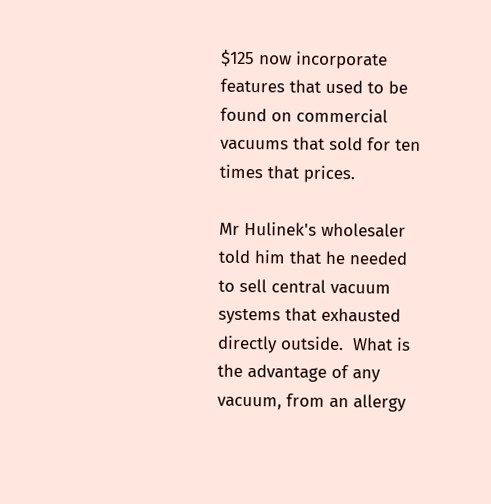$125 now incorporate features that used to be found on commercial vacuums that sold for ten times that prices.

Mr Hulinek's wholesaler told him that he needed to sell central vacuum systems that exhausted directly outside.  What is the advantage of any vacuum, from an allergy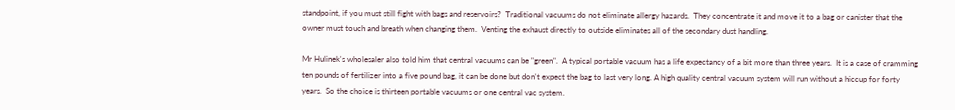standpoint, if you must still fight with bags and reservoirs?  Traditional vacuums do not eliminate allergy hazards.  They concentrate it and move it to a bag or canister that the owner must touch and breath when changing them.  Venting the exhaust directly to outside eliminates all of the secondary dust handling.

Mr Hulinek's wholesaler also told him that central vacuums can be "green".  A typical portable vacuum has a life expectancy of a bit more than three years.  It is a case of cramming ten pounds of fertilizer into a five pound bag, it can be done but don't expect the bag to last very long. A high quality central vacuum system will run without a hiccup for forty years.  So the choice is thirteen portable vacuums or one central vac system.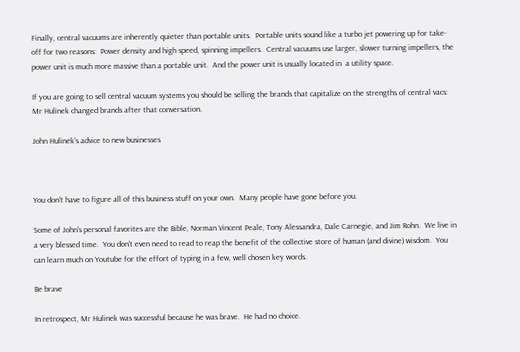Finally, central vacuums are inherently quieter than portable units.  Portable units sound like a turbo jet powering up for take-off for two reasons:  Power density and high speed, spinning impellers.  Central vacuums use larger, slower turning impellers, the power unit is much more massive than a portable unit.  And the power unit is usually located in  a utility space.

If you are going to sell central vacuum systems you should be selling the brands that capitalize on the strengths of central vacs:  Mr Hulinek changed brands after that conversation.

John Hulinek's advice to new businesses



You don't have to figure all of this business stuff on your own.  Many people have gone before you.

Some of John's personal favorites are the Bible, Norman Vincent Peale, Tony Alessandra, Dale Carnegie, and Jim Rohn.  We live in a very blessed time.  You don't even need to read to reap the benefit of the collective store of human (and divine) wisdom.  You can learn much on Youtube for the effort of typing in a few, well chosen key words.

Be brave

In retrospect, Mr Hulinek was successful because he was brave.  He had no choice.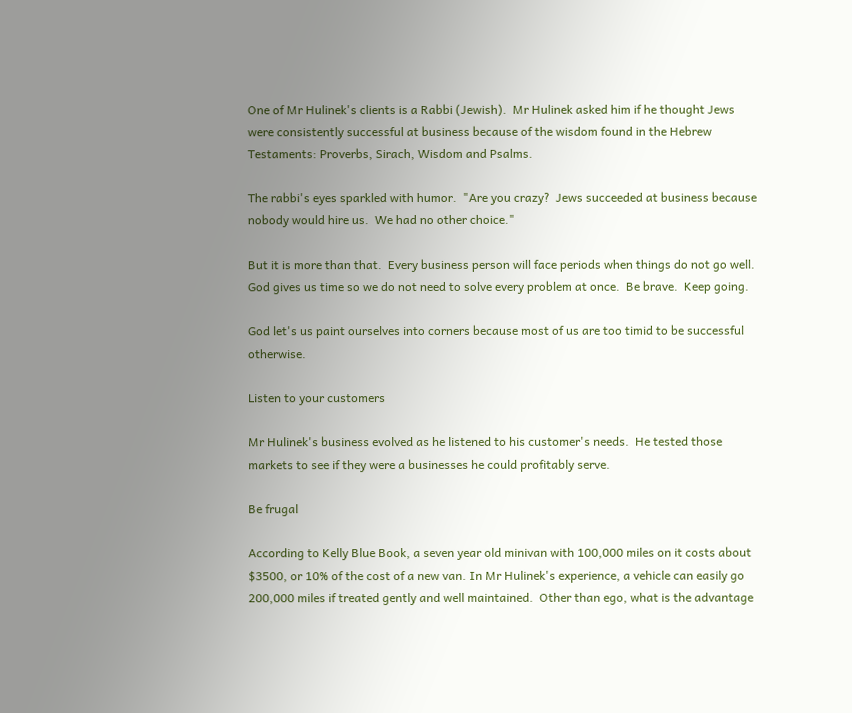One of Mr Hulinek's clients is a Rabbi (Jewish).  Mr Hulinek asked him if he thought Jews were consistently successful at business because of the wisdom found in the Hebrew Testaments: Proverbs, Sirach, Wisdom and Psalms.

The rabbi's eyes sparkled with humor.  "Are you crazy?  Jews succeeded at business because nobody would hire us.  We had no other choice."

But it is more than that.  Every business person will face periods when things do not go well.  God gives us time so we do not need to solve every problem at once.  Be brave.  Keep going.

God let's us paint ourselves into corners because most of us are too timid to be successful otherwise.

Listen to your customers

Mr Hulinek's business evolved as he listened to his customer's needs.  He tested those markets to see if they were a businesses he could profitably serve.

Be frugal

According to Kelly Blue Book, a seven year old minivan with 100,000 miles on it costs about $3500, or 10% of the cost of a new van. In Mr Hulinek's experience, a vehicle can easily go 200,000 miles if treated gently and well maintained.  Other than ego, what is the advantage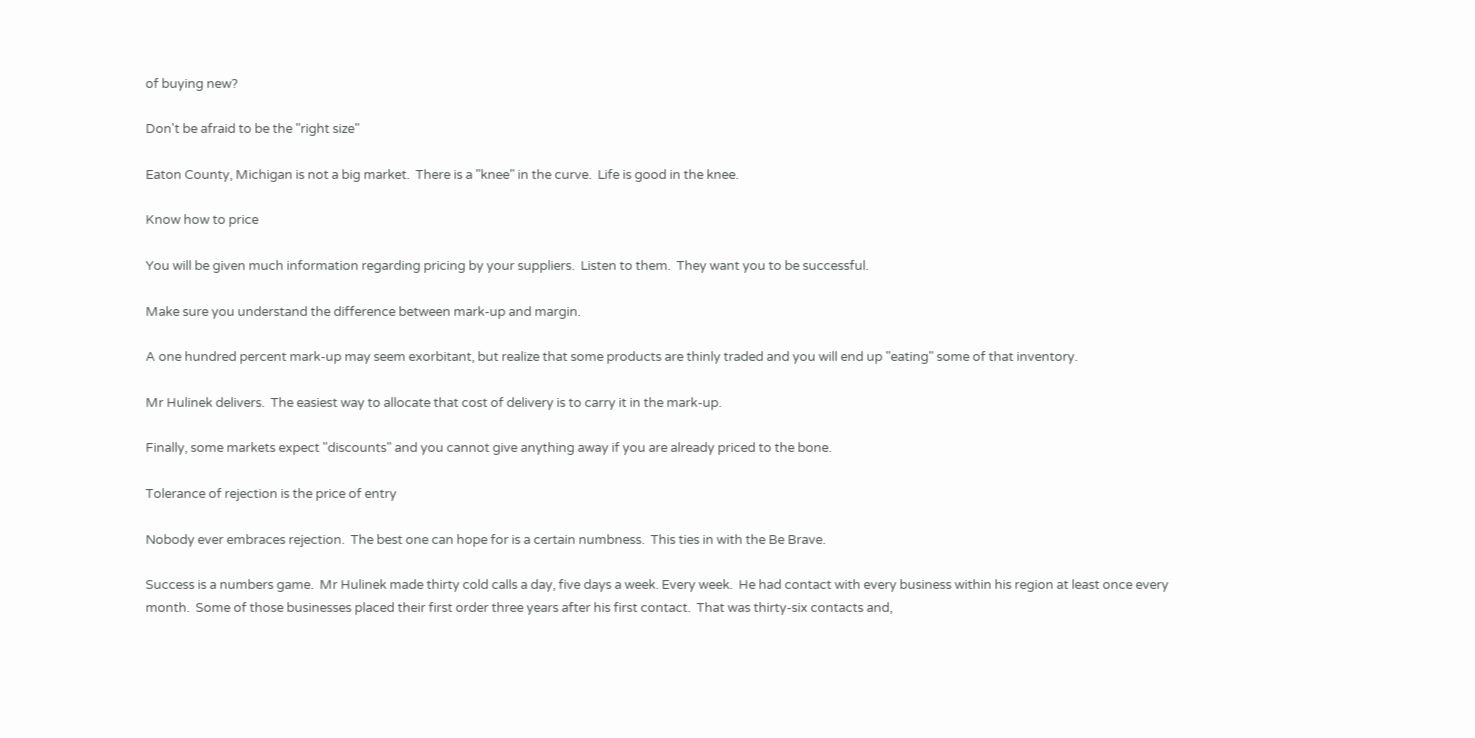of buying new?

Don't be afraid to be the "right size"

Eaton County, Michigan is not a big market.  There is a "knee" in the curve.  Life is good in the knee.

Know how to price

You will be given much information regarding pricing by your suppliers.  Listen to them.  They want you to be successful.

Make sure you understand the difference between mark-up and margin.

A one hundred percent mark-up may seem exorbitant, but realize that some products are thinly traded and you will end up "eating" some of that inventory.

Mr Hulinek delivers.  The easiest way to allocate that cost of delivery is to carry it in the mark-up.

Finally, some markets expect "discounts" and you cannot give anything away if you are already priced to the bone.

Tolerance of rejection is the price of entry

Nobody ever embraces rejection.  The best one can hope for is a certain numbness.  This ties in with the Be Brave.

Success is a numbers game.  Mr Hulinek made thirty cold calls a day, five days a week. Every week.  He had contact with every business within his region at least once every month.  Some of those businesses placed their first order three years after his first contact.  That was thirty-six contacts and,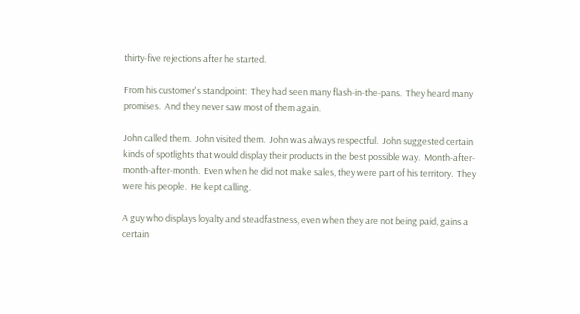thirty-five rejections after he started.

From his customer's standpoint:  They had seen many flash-in-the-pans.  They heard many promises.  And they never saw most of them again.

John called them.  John visited them.  John was always respectful.  John suggested certain kinds of spotlights that would display their products in the best possible way.  Month-after-month-after-month.  Even when he did not make sales, they were part of his territory.  They were his people.  He kept calling.

A guy who displays loyalty and steadfastness, even when they are not being paid, gains a certain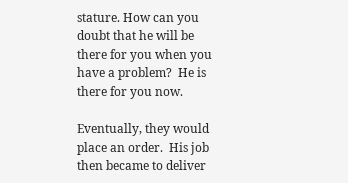stature. How can you doubt that he will be there for you when you have a problem?  He is there for you now.

Eventually, they would place an order.  His job then became to deliver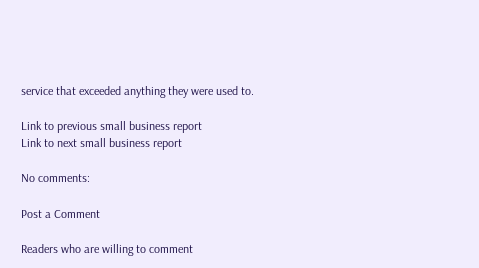service that exceeded anything they were used to.

Link to previous small business report
Link to next small business report

No comments:

Post a Comment

Readers who are willing to comment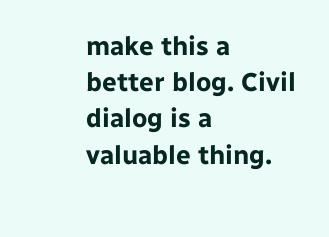make this a better blog. Civil dialog is a valuable thing.